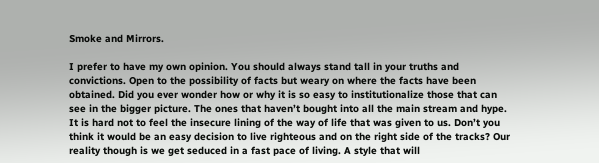Smoke and Mirrors.

I prefer to have my own opinion. You should always stand tall in your truths and convictions. Open to the possibility of facts but weary on where the facts have been obtained. Did you ever wonder how or why it is so easy to institutionalize those that can see in the bigger picture. The ones that haven’t bought into all the main stream and hype. It is hard not to feel the insecure lining of the way of life that was given to us. Don’t you think it would be an easy decision to live righteous and on the right side of the tracks? Our reality though is we get seduced in a fast pace of living. A style that will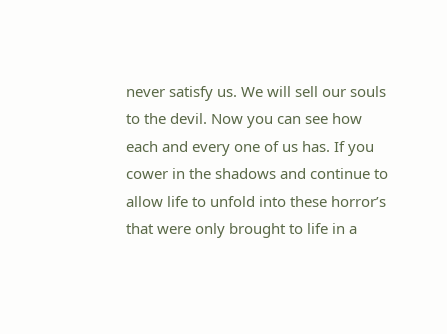never satisfy us. We will sell our souls to the devil. Now you can see how each and every one of us has. If you cower in the shadows and continue to allow life to unfold into these horror’s that were only brought to life in a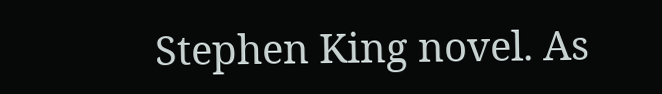Stephen King novel. As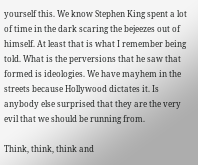yourself this. We know Stephen King spent a lot of time in the dark scaring the bejeezes out of himself. At least that is what I remember being told. What is the perversions that he saw that formed is ideologies. We have mayhem in the streets because Hollywood dictates it. Is anybody else surprised that they are the very evil that we should be running from.

Think, think, think and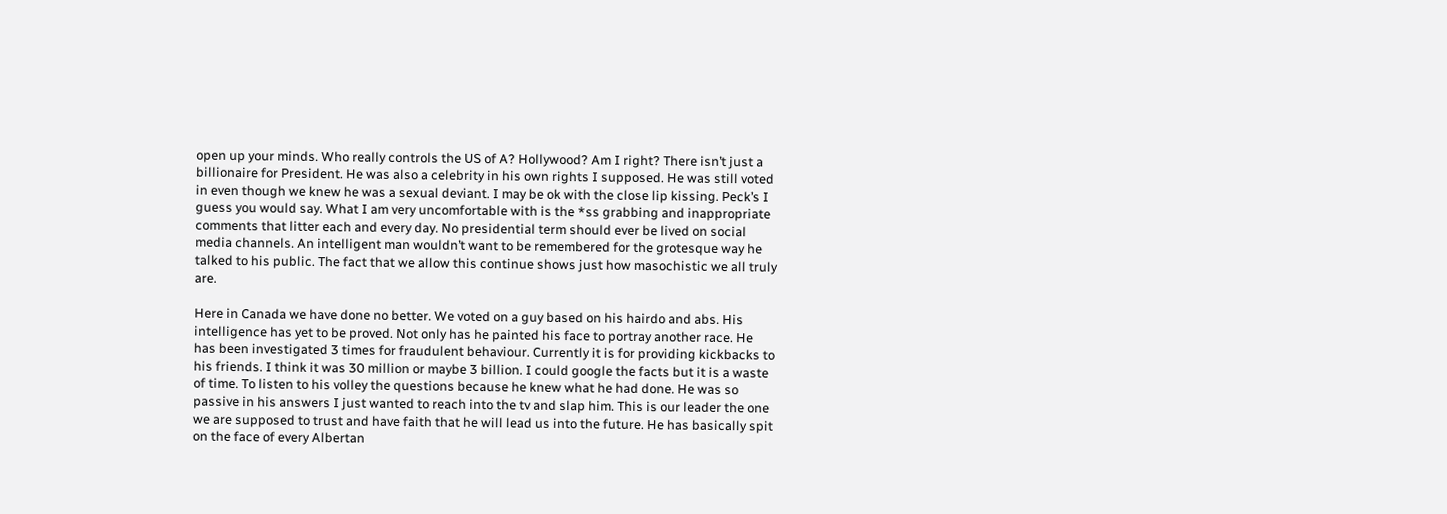open up your minds. Who really controls the US of A? Hollywood? Am I right? There isn’t just a billionaire for President. He was also a celebrity in his own rights I supposed. He was still voted in even though we knew he was a sexual deviant. I may be ok with the close lip kissing. Peck’s I guess you would say. What I am very uncomfortable with is the *ss grabbing and inappropriate comments that litter each and every day. No presidential term should ever be lived on social media channels. An intelligent man wouldn’t want to be remembered for the grotesque way he talked to his public. The fact that we allow this continue shows just how masochistic we all truly are.

Here in Canada we have done no better. We voted on a guy based on his hairdo and abs. His intelligence has yet to be proved. Not only has he painted his face to portray another race. He has been investigated 3 times for fraudulent behaviour. Currently it is for providing kickbacks to his friends. I think it was 30 million or maybe 3 billion. I could google the facts but it is a waste of time. To listen to his volley the questions because he knew what he had done. He was so passive in his answers I just wanted to reach into the tv and slap him. This is our leader the one we are supposed to trust and have faith that he will lead us into the future. He has basically spit on the face of every Albertan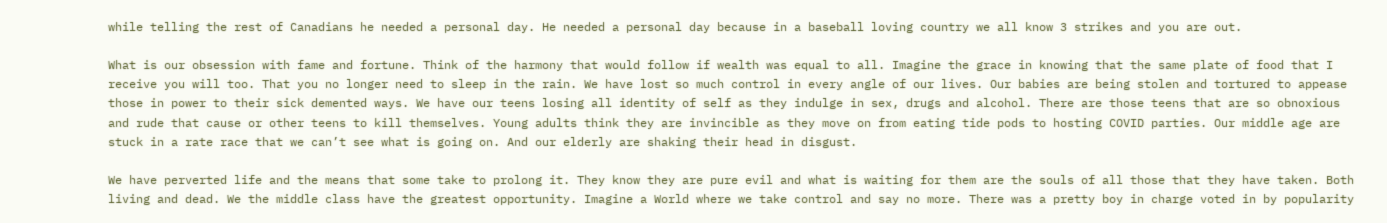while telling the rest of Canadians he needed a personal day. He needed a personal day because in a baseball loving country we all know 3 strikes and you are out.

What is our obsession with fame and fortune. Think of the harmony that would follow if wealth was equal to all. Imagine the grace in knowing that the same plate of food that I receive you will too. That you no longer need to sleep in the rain. We have lost so much control in every angle of our lives. Our babies are being stolen and tortured to appease those in power to their sick demented ways. We have our teens losing all identity of self as they indulge in sex, drugs and alcohol. There are those teens that are so obnoxious and rude that cause or other teens to kill themselves. Young adults think they are invincible as they move on from eating tide pods to hosting COVID parties. Our middle age are stuck in a rate race that we can’t see what is going on. And our elderly are shaking their head in disgust.

We have perverted life and the means that some take to prolong it. They know they are pure evil and what is waiting for them are the souls of all those that they have taken. Both living and dead. We the middle class have the greatest opportunity. Imagine a World where we take control and say no more. There was a pretty boy in charge voted in by popularity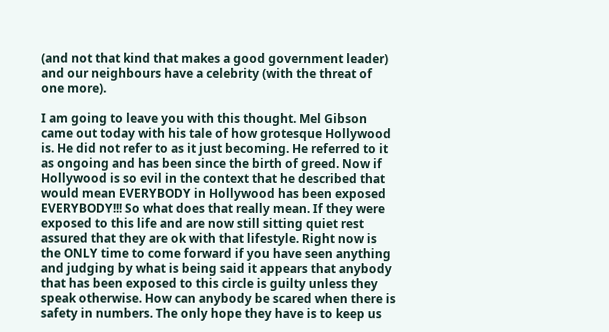(and not that kind that makes a good government leader) and our neighbours have a celebrity (with the threat of one more).

I am going to leave you with this thought. Mel Gibson came out today with his tale of how grotesque Hollywood is. He did not refer to as it just becoming. He referred to it as ongoing and has been since the birth of greed. Now if Hollywood is so evil in the context that he described that would mean EVERYBODY in Hollywood has been exposed EVERYBODY!!! So what does that really mean. If they were exposed to this life and are now still sitting quiet rest assured that they are ok with that lifestyle. Right now is the ONLY time to come forward if you have seen anything and judging by what is being said it appears that anybody that has been exposed to this circle is guilty unless they speak otherwise. How can anybody be scared when there is safety in numbers. The only hope they have is to keep us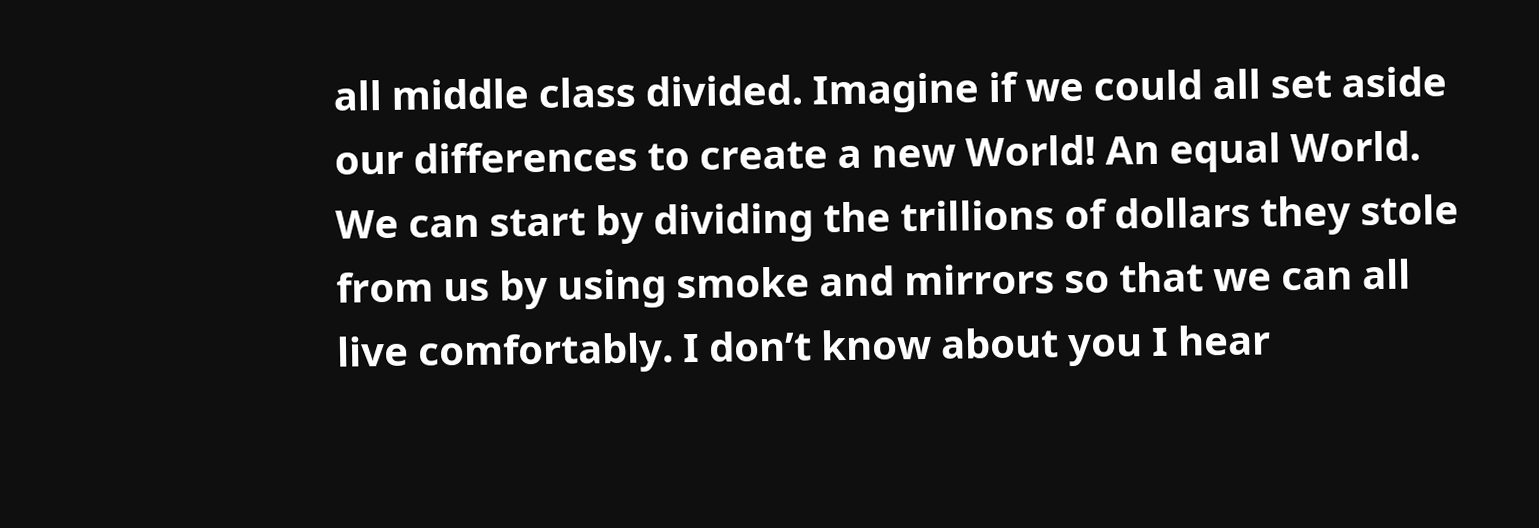all middle class divided. Imagine if we could all set aside our differences to create a new World! An equal World. We can start by dividing the trillions of dollars they stole from us by using smoke and mirrors so that we can all live comfortably. I don’t know about you I hear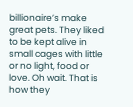billionaire’s make great pets. They liked to be kept alive in small cages with little or no light, food or love. Oh wait. That is how they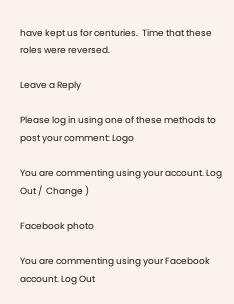have kept us for centuries.  Time that these roles were reversed.

Leave a Reply

Please log in using one of these methods to post your comment: Logo

You are commenting using your account. Log Out /  Change )

Facebook photo

You are commenting using your Facebook account. Log Out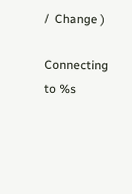/  Change )

Connecting to %s